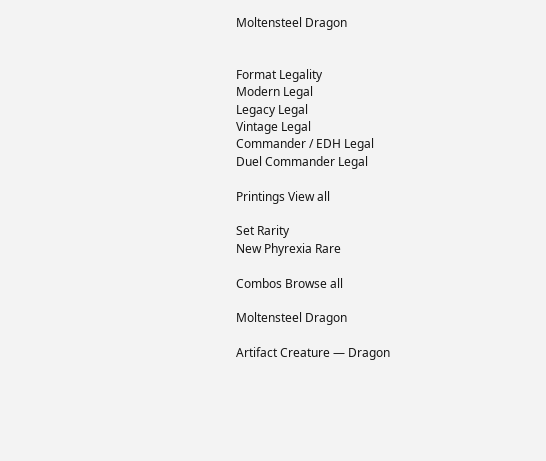Moltensteel Dragon


Format Legality
Modern Legal
Legacy Legal
Vintage Legal
Commander / EDH Legal
Duel Commander Legal

Printings View all

Set Rarity
New Phyrexia Rare

Combos Browse all

Moltensteel Dragon

Artifact Creature — Dragon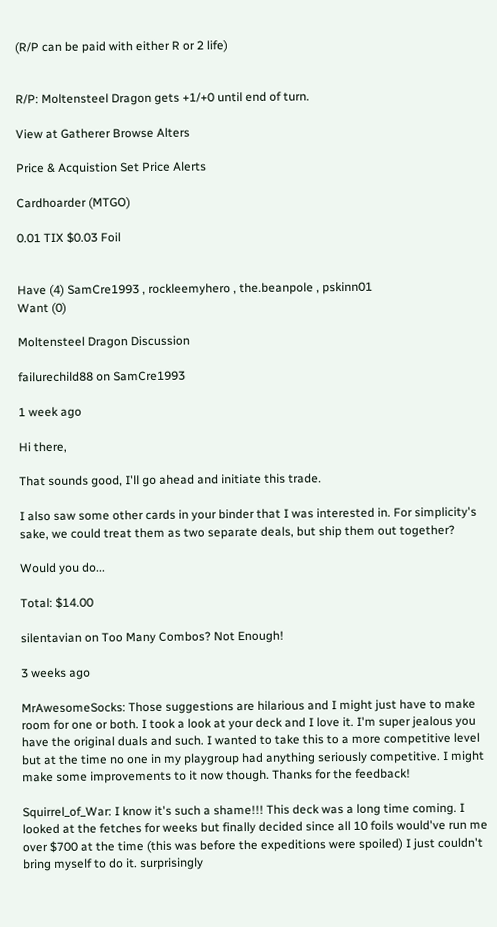(R/P can be paid with either R or 2 life)


R/P: Moltensteel Dragon gets +1/+0 until end of turn.

View at Gatherer Browse Alters

Price & Acquistion Set Price Alerts

Cardhoarder (MTGO)

0.01 TIX $0.03 Foil


Have (4) SamCre1993 , rockleemyhero , the.beanpole , pskinn01
Want (0)

Moltensteel Dragon Discussion

failurechild88 on SamCre1993

1 week ago

Hi there,

That sounds good, I'll go ahead and initiate this trade.

I also saw some other cards in your binder that I was interested in. For simplicity's sake, we could treat them as two separate deals, but ship them out together?

Would you do...

Total: $14.00

silentavian on Too Many Combos? Not Enough!

3 weeks ago

MrAwesomeSocks: Those suggestions are hilarious and I might just have to make room for one or both. I took a look at your deck and I love it. I'm super jealous you have the original duals and such. I wanted to take this to a more competitive level but at the time no one in my playgroup had anything seriously competitive. I might make some improvements to it now though. Thanks for the feedback!

Squirrel_of_War: I know it's such a shame!!! This deck was a long time coming. I looked at the fetches for weeks but finally decided since all 10 foils would've run me over $700 at the time (this was before the expeditions were spoiled) I just couldn't bring myself to do it. surprisingly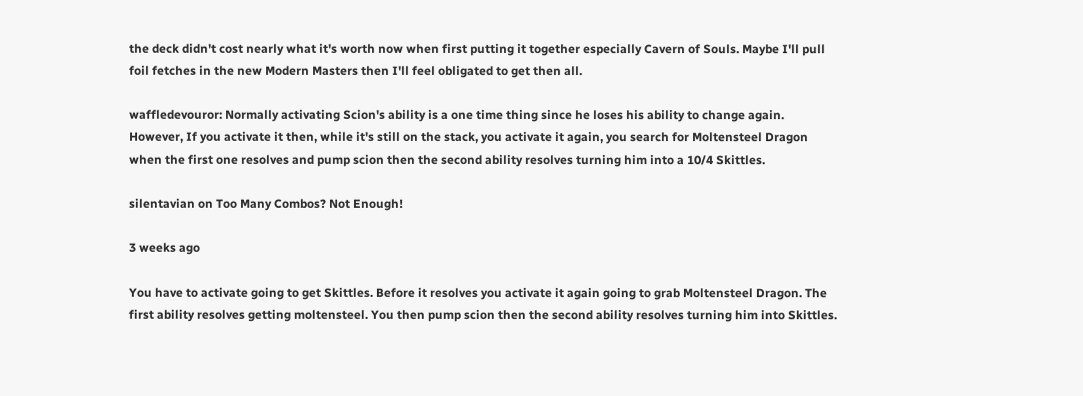the deck didn't cost nearly what it's worth now when first putting it together especially Cavern of Souls. Maybe I'll pull foil fetches in the new Modern Masters then I'll feel obligated to get then all.

waffledevouror: Normally activating Scion's ability is a one time thing since he loses his ability to change again. However, If you activate it then, while it's still on the stack, you activate it again, you search for Moltensteel Dragon when the first one resolves and pump scion then the second ability resolves turning him into a 10/4 Skittles.

silentavian on Too Many Combos? Not Enough!

3 weeks ago

You have to activate going to get Skittles. Before it resolves you activate it again going to grab Moltensteel Dragon. The first ability resolves getting moltensteel. You then pump scion then the second ability resolves turning him into Skittles.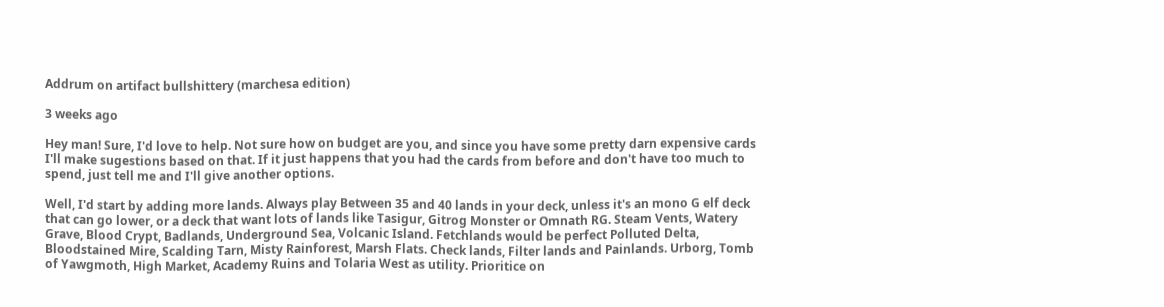Addrum on artifact bullshittery (marchesa edition)

3 weeks ago

Hey man! Sure, I'd love to help. Not sure how on budget are you, and since you have some pretty darn expensive cards I'll make sugestions based on that. If it just happens that you had the cards from before and don't have too much to spend, just tell me and I'll give another options.

Well, I'd start by adding more lands. Always play Between 35 and 40 lands in your deck, unless it's an mono G elf deck that can go lower, or a deck that want lots of lands like Tasigur, Gitrog Monster or Omnath RG. Steam Vents, Watery Grave, Blood Crypt, Badlands, Underground Sea, Volcanic Island. Fetchlands would be perfect Polluted Delta, Bloodstained Mire, Scalding Tarn, Misty Rainforest, Marsh Flats. Check lands, Filter lands and Painlands. Urborg, Tomb of Yawgmoth, High Market, Academy Ruins and Tolaria West as utility. Prioritice on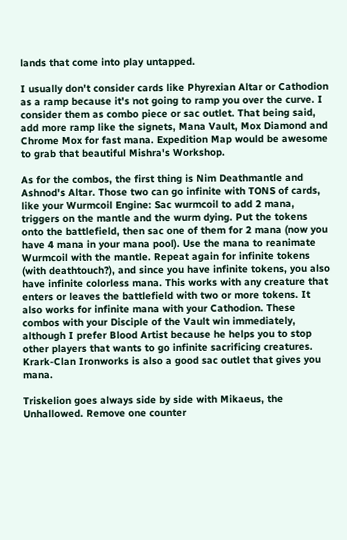lands that come into play untapped.

I usually don't consider cards like Phyrexian Altar or Cathodion as a ramp because it's not going to ramp you over the curve. I consider them as combo piece or sac outlet. That being said, add more ramp like the signets, Mana Vault, Mox Diamond and Chrome Mox for fast mana. Expedition Map would be awesome to grab that beautiful Mishra's Workshop.

As for the combos, the first thing is Nim Deathmantle and Ashnod's Altar. Those two can go infinite with TONS of cards, like your Wurmcoil Engine: Sac wurmcoil to add 2 mana, triggers on the mantle and the wurm dying. Put the tokens onto the battlefield, then sac one of them for 2 mana (now you have 4 mana in your mana pool). Use the mana to reanimate Wurmcoil with the mantle. Repeat again for infinite tokens (with deathtouch?), and since you have infinite tokens, you also have infinite colorless mana. This works with any creature that enters or leaves the battlefield with two or more tokens. It also works for infinite mana with your Cathodion. These combos with your Disciple of the Vault win immediately, although I prefer Blood Artist because he helps you to stop other players that wants to go infinite sacrificing creatures. Krark-Clan Ironworks is also a good sac outlet that gives you mana.

Triskelion goes always side by side with Mikaeus, the Unhallowed. Remove one counter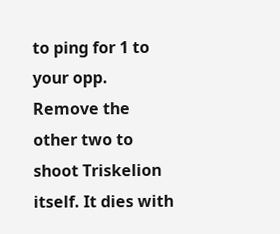to ping for 1 to your opp. Remove the other two to shoot Triskelion itself. It dies with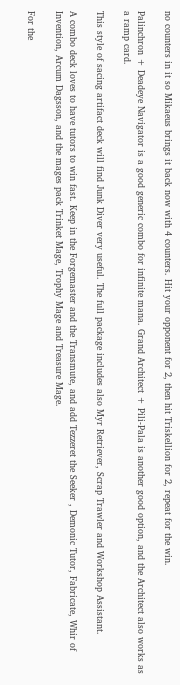no counters in it so Mikaeus brings it back now with 4 counters. Hit your opponent for 2, then hit Triskellion for 2, repeat for the win.

Palinchron + Deadeye Navigator is a good generic combo for infinite mana. Grand Architect + Pili-Pala is another good option, and the Architect also works as a ramp card.

This style of sacing artifact deck will find Junk Diver very useful. The full package includes also Myr Retriever, Scrap Trawler and Workshop Assistant.

A combo deck loves to have tutors to win fast. Keep in the Forgemaster and the Transmute, and add Tezzeret the Seeker , Demonic Tutor, Fabricate, Whir of Invention, Arcum Dagsson, and the mages pack Trinket Mage, Trophy Mage and Treasure Mage.

For the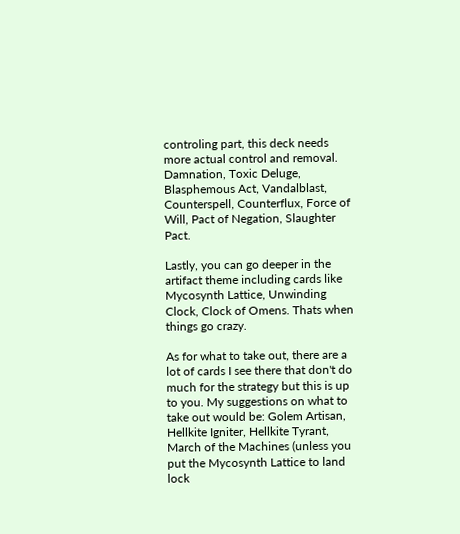controling part, this deck needs more actual control and removal. Damnation, Toxic Deluge, Blasphemous Act, Vandalblast, Counterspell, Counterflux, Force of Will, Pact of Negation, Slaughter Pact.

Lastly, you can go deeper in the artifact theme including cards like Mycosynth Lattice, Unwinding Clock, Clock of Omens. Thats when things go crazy.

As for what to take out, there are a lot of cards I see there that don't do much for the strategy but this is up to you. My suggestions on what to take out would be: Golem Artisan, Hellkite Igniter, Hellkite Tyrant, March of the Machines (unless you put the Mycosynth Lattice to land lock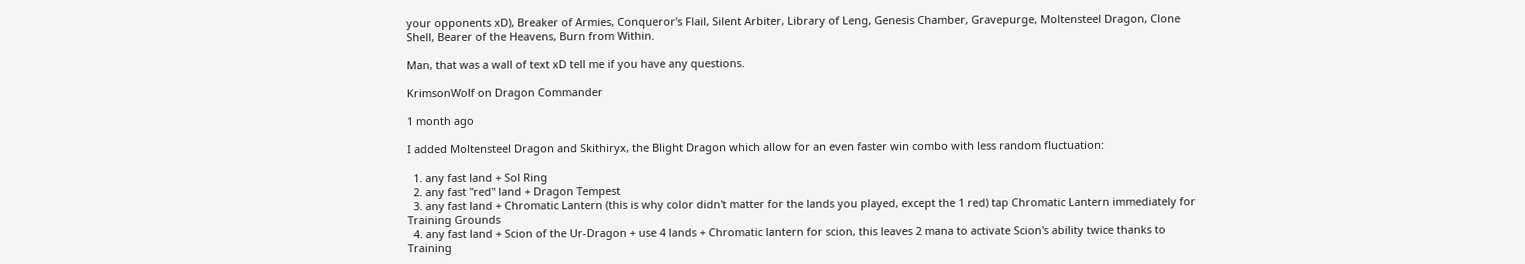your opponents xD), Breaker of Armies, Conqueror's Flail, Silent Arbiter, Library of Leng, Genesis Chamber, Gravepurge, Moltensteel Dragon, Clone Shell, Bearer of the Heavens, Burn from Within.

Man, that was a wall of text xD tell me if you have any questions.

KrimsonWolf on Dragon Commander

1 month ago

I added Moltensteel Dragon and Skithiryx, the Blight Dragon which allow for an even faster win combo with less random fluctuation:

  1. any fast land + Sol Ring
  2. any fast "red" land + Dragon Tempest
  3. any fast land + Chromatic Lantern (this is why color didn't matter for the lands you played, except the 1 red) tap Chromatic Lantern immediately for Training Grounds
  4. any fast land + Scion of the Ur-Dragon + use 4 lands + Chromatic lantern for scion, this leaves 2 mana to activate Scion's ability twice thanks to Training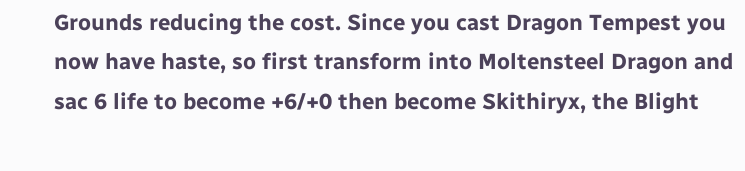Grounds reducing the cost. Since you cast Dragon Tempest you now have haste, so first transform into Moltensteel Dragon and sac 6 life to become +6/+0 then become Skithiryx, the Blight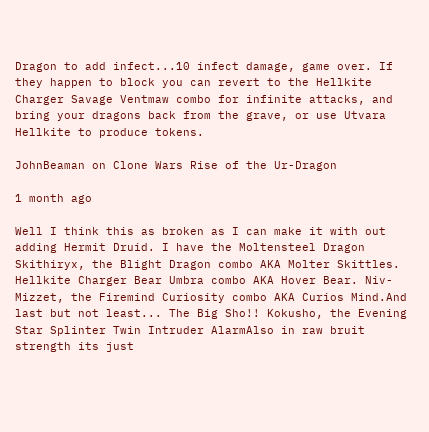Dragon to add infect...10 infect damage, game over. If they happen to block you can revert to the Hellkite Charger Savage Ventmaw combo for infinite attacks, and bring your dragons back from the grave, or use Utvara Hellkite to produce tokens.

JohnBeaman on Clone Wars Rise of the Ur-Dragon

1 month ago

Well I think this as broken as I can make it with out adding Hermit Druid. I have the Moltensteel Dragon Skithiryx, the Blight Dragon combo AKA Molter Skittles. Hellkite Charger Bear Umbra combo AKA Hover Bear. Niv-Mizzet, the Firemind Curiosity combo AKA Curios Mind.And last but not least... The Big Sho!! Kokusho, the Evening Star Splinter Twin Intruder AlarmAlso in raw bruit strength its just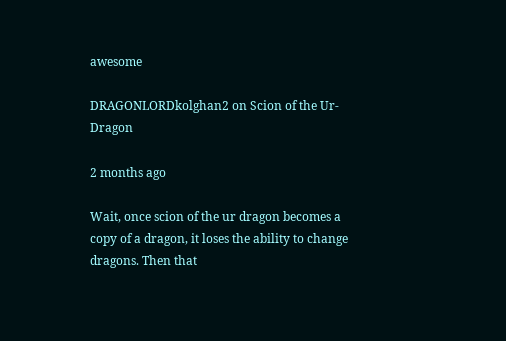awesome

DRAGONLORDkolghan2 on Scion of the Ur-Dragon

2 months ago

Wait, once scion of the ur dragon becomes a copy of a dragon, it loses the ability to change dragons. Then that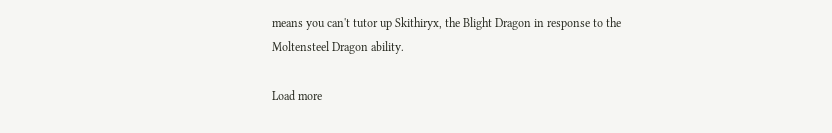means you can't tutor up Skithiryx, the Blight Dragon in response to the Moltensteel Dragon ability.

Load more